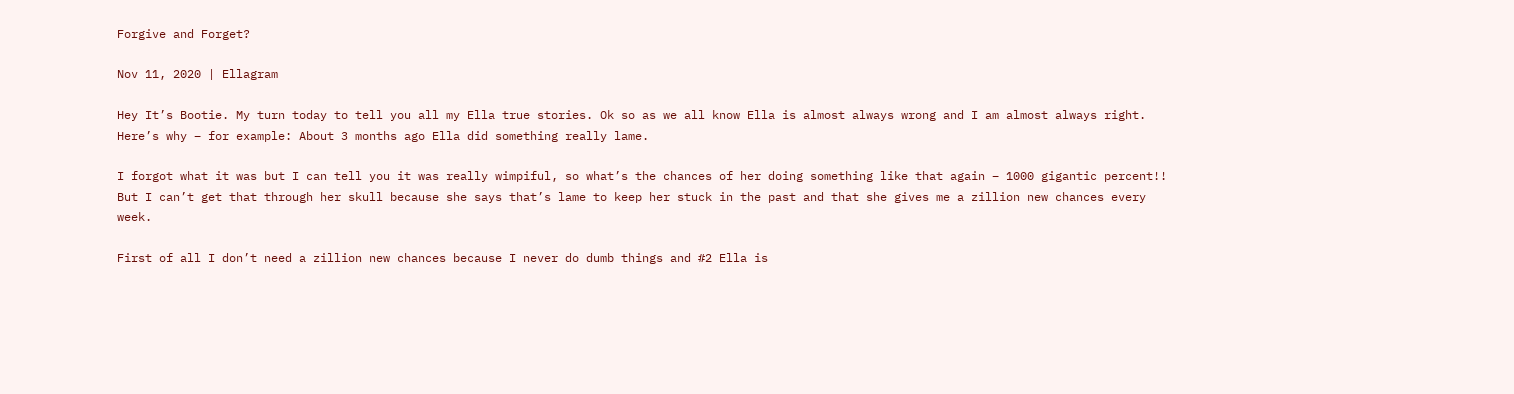Forgive and Forget?

Nov 11, 2020 | Ellagram

Hey It’s Bootie. My turn today to tell you all my Ella true stories. Ok so as we all know Ella is almost always wrong and I am almost always right. Here’s why – for example: About 3 months ago Ella did something really lame.

I forgot what it was but I can tell you it was really wimpiful, so what’s the chances of her doing something like that again – 1000 gigantic percent!! But I can’t get that through her skull because she says that’s lame to keep her stuck in the past and that she gives me a zillion new chances every week.

First of all I don’t need a zillion new chances because I never do dumb things and #2 Ella is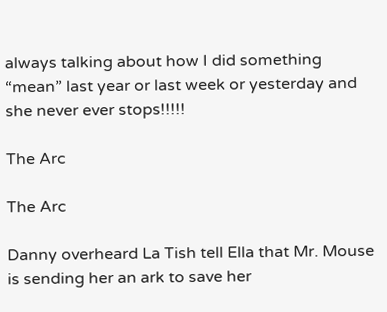always talking about how I did something “mean” last year or last week or yesterday and she never ever stops!!!!!

The Arc

The Arc

Danny overheard La Tish tell Ella that Mr. Mouse is sending her an ark to save her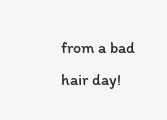from a bad hair day!